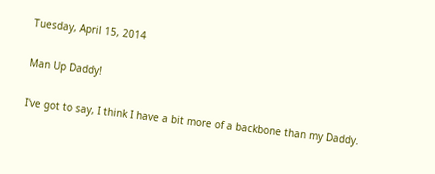Tuesday, April 15, 2014

Man Up Daddy!

I've got to say, I think I have a bit more of a backbone than my Daddy.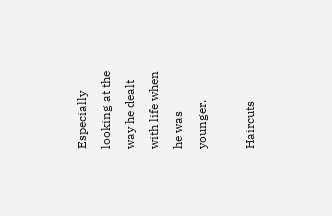Especially looking at the way he dealt with life when he was younger.

Haircuts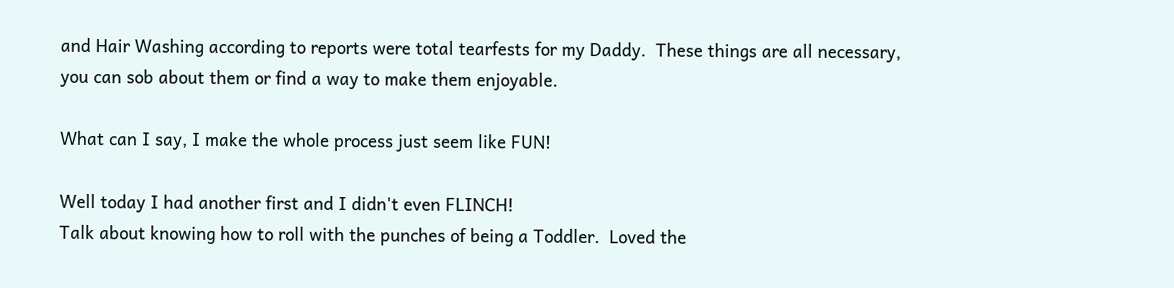and Hair Washing according to reports were total tearfests for my Daddy.  These things are all necessary, you can sob about them or find a way to make them enjoyable.

What can I say, I make the whole process just seem like FUN!

Well today I had another first and I didn't even FLINCH!
Talk about knowing how to roll with the punches of being a Toddler.  Loved the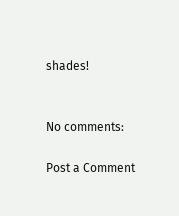shades!


No comments:

Post a Comment